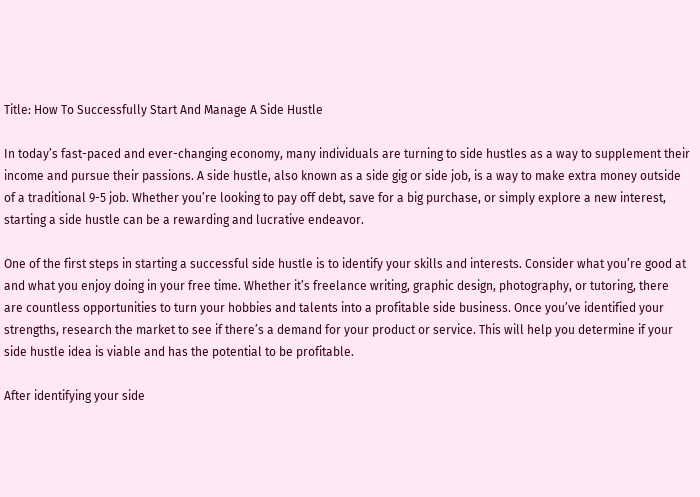Title: How To Successfully Start And Manage A Side Hustle

In today’s fast-paced and ever-changing economy, many individuals are turning to side hustles as a way to supplement their income and pursue their passions. A side hustle, also known as a side gig or side job, is a way to make extra money outside of a traditional 9-5 job. Whether you’re looking to pay off debt, save for a big purchase, or simply explore a new interest, starting a side hustle can be a rewarding and lucrative endeavor.

One of the first steps in starting a successful side hustle is to identify your skills and interests. Consider what you’re good at and what you enjoy doing in your free time. Whether it’s freelance writing, graphic design, photography, or tutoring, there are countless opportunities to turn your hobbies and talents into a profitable side business. Once you’ve identified your strengths, research the market to see if there’s a demand for your product or service. This will help you determine if your side hustle idea is viable and has the potential to be profitable.

After identifying your side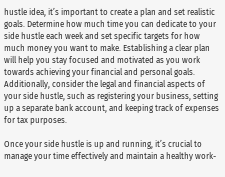hustle idea, it’s important to create a plan and set realistic goals. Determine how much time you can dedicate to your side hustle each week and set specific targets for how much money you want to make. Establishing a clear plan will help you stay focused and motivated as you work towards achieving your financial and personal goals. Additionally, consider the legal and financial aspects of your side hustle, such as registering your business, setting up a separate bank account, and keeping track of expenses for tax purposes.

Once your side hustle is up and running, it’s crucial to manage your time effectively and maintain a healthy work-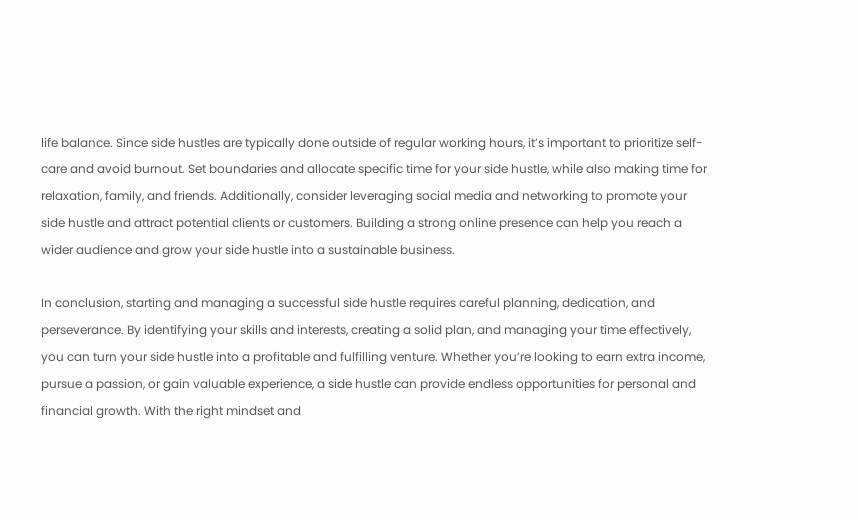life balance. Since side hustles are typically done outside of regular working hours, it’s important to prioritize self-care and avoid burnout. Set boundaries and allocate specific time for your side hustle, while also making time for relaxation, family, and friends. Additionally, consider leveraging social media and networking to promote your side hustle and attract potential clients or customers. Building a strong online presence can help you reach a wider audience and grow your side hustle into a sustainable business.

In conclusion, starting and managing a successful side hustle requires careful planning, dedication, and perseverance. By identifying your skills and interests, creating a solid plan, and managing your time effectively, you can turn your side hustle into a profitable and fulfilling venture. Whether you’re looking to earn extra income, pursue a passion, or gain valuable experience, a side hustle can provide endless opportunities for personal and financial growth. With the right mindset and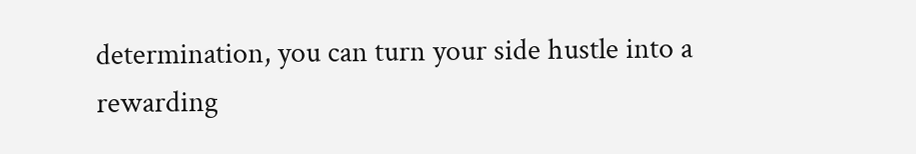determination, you can turn your side hustle into a rewarding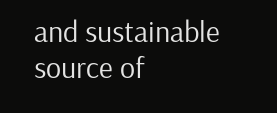and sustainable source of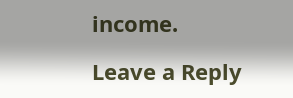income.

Leave a Reply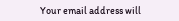Your email address will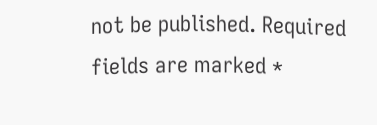not be published. Required fields are marked *